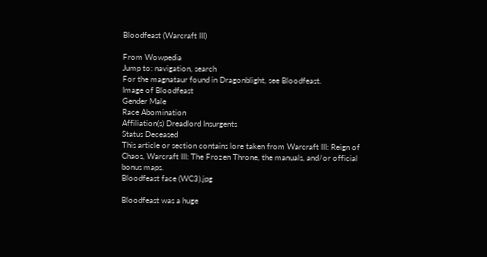Bloodfeast (Warcraft III)

From Wowpedia
Jump to: navigation, search
For the magnataur found in Dragonblight, see Bloodfeast.
Image of Bloodfeast
Gender Male
Race Abomination
Affiliation(s) Dreadlord Insurgents
Status Deceased
This article or section contains lore taken from Warcraft III: Reign of Chaos, Warcraft III: The Frozen Throne, the manuals, and/or official bonus maps.
Bloodfeast face (WC3).jpg

Bloodfeast was a huge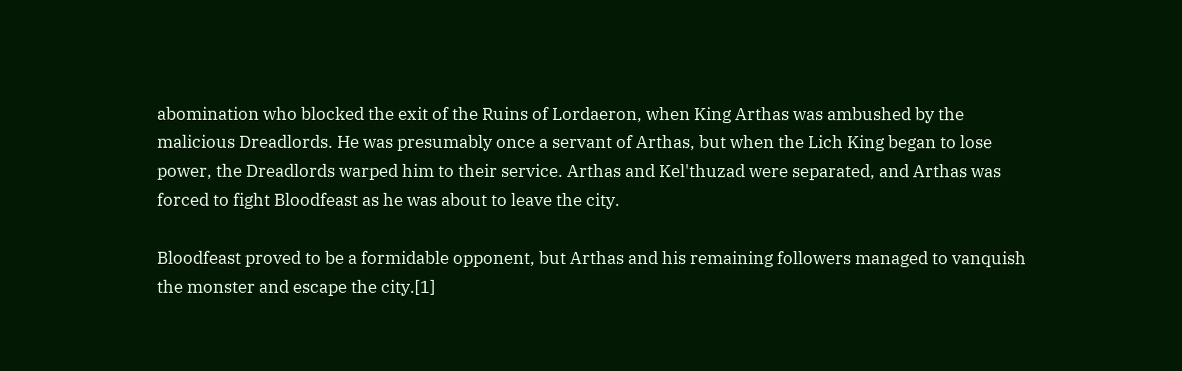abomination who blocked the exit of the Ruins of Lordaeron, when King Arthas was ambushed by the malicious Dreadlords. He was presumably once a servant of Arthas, but when the Lich King began to lose power, the Dreadlords warped him to their service. Arthas and Kel'thuzad were separated, and Arthas was forced to fight Bloodfeast as he was about to leave the city.

Bloodfeast proved to be a formidable opponent, but Arthas and his remaining followers managed to vanquish the monster and escape the city.[1]